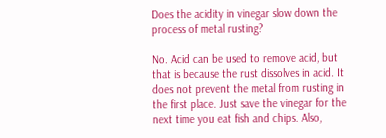Does the acidity in vinegar slow down the process of metal rusting?

No. Acid can be used to remove acid, but that is because the rust dissolves in acid. It does not prevent the metal from rusting in the first place. Just save the vinegar for the next time you eat fish and chips. Also,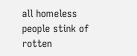all homeless people stink of rotten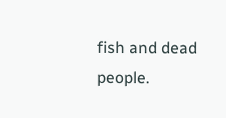fish and dead people.